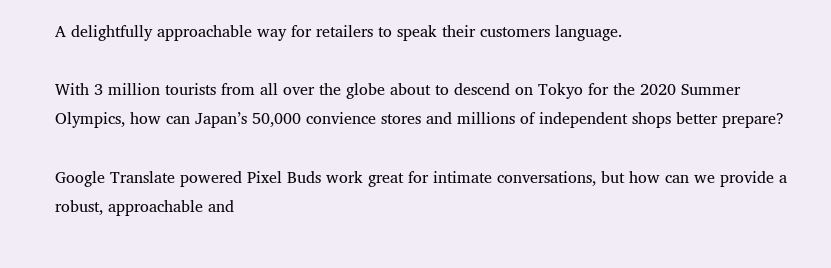A delightfully approachable way for retailers to speak their customers language.

With 3 million tourists from all over the globe about to descend on Tokyo for the 2020 Summer Olympics, how can Japan’s 50,000 convience stores and millions of independent shops better prepare?

Google Translate powered Pixel Buds work great for intimate conversations, but how can we provide a robust, approachable and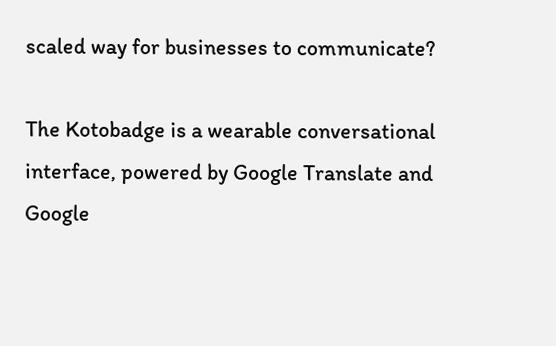scaled way for businesses to communicate?

The Kotobadge is a wearable conversational interface, powered by Google Translate and Google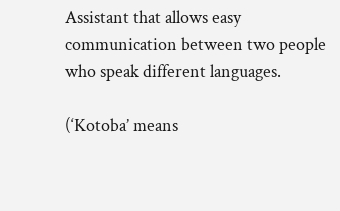Assistant that allows easy communication between two people who speak different languages.

(‘Kotoba’ means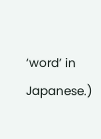‘word’ in Japanese.)